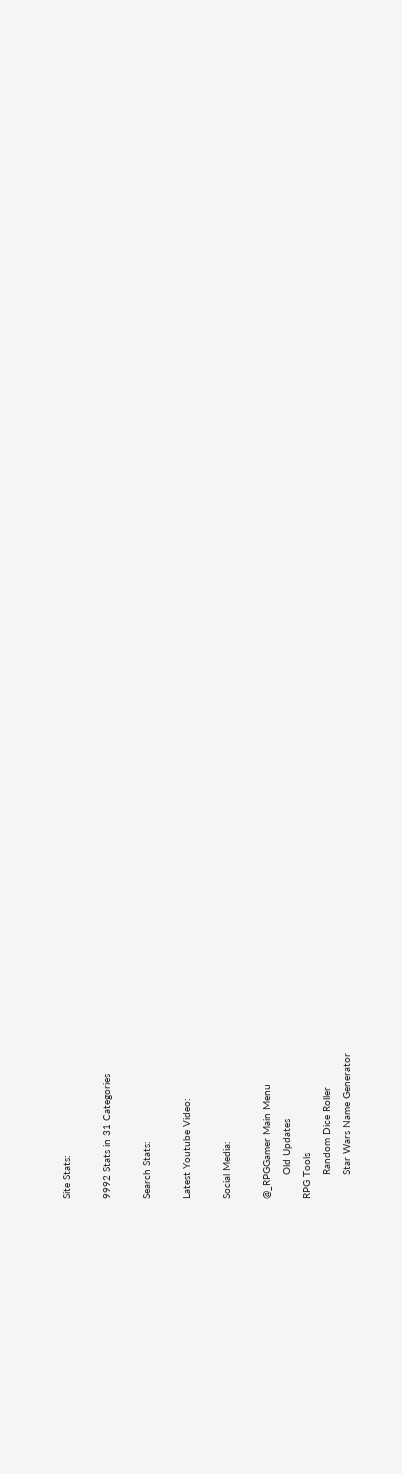Site Stats:

9992 Stats in 31 Categories

Search Stats:

Latest Youtube Video:

Social Media:

@_RPGGamer Main Menu
        Old Updates
RPG Tools
        Random Dice Roller
        Star Wars Name Generator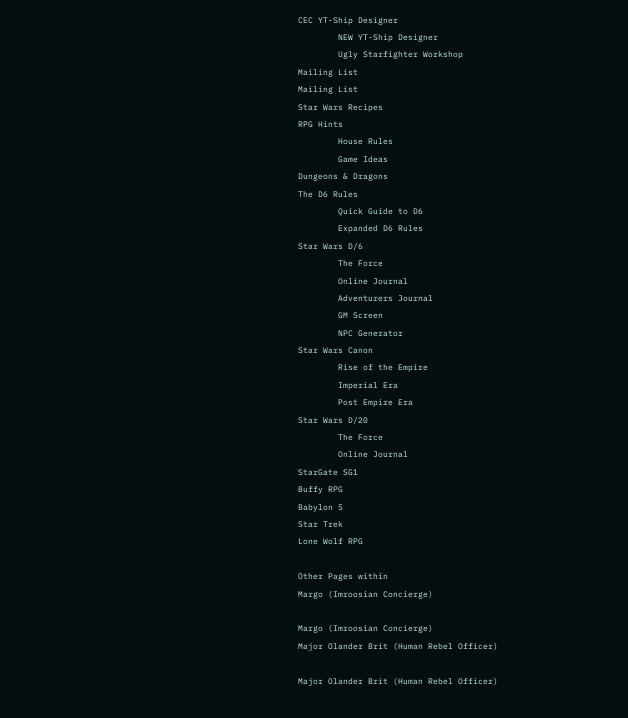CEC YT-Ship Designer
        NEW YT-Ship Designer
        Ugly Starfighter Workshop
Mailing List
Mailing List
Star Wars Recipes
RPG Hints
        House Rules
        Game Ideas
Dungeons & Dragons
The D6 Rules
        Quick Guide to D6
        Expanded D6 Rules
Star Wars D/6
        The Force
        Online Journal
        Adventurers Journal
        GM Screen
        NPC Generator
Star Wars Canon
        Rise of the Empire
        Imperial Era
        Post Empire Era
Star Wars D/20
        The Force
        Online Journal
StarGate SG1
Buffy RPG
Babylon 5
Star Trek
Lone Wolf RPG

Other Pages within
Margo (Imroosian Concierge)

Margo (Imroosian Concierge)
Major Olander Brit (Human Rebel Officer)

Major Olander Brit (Human Rebel Officer)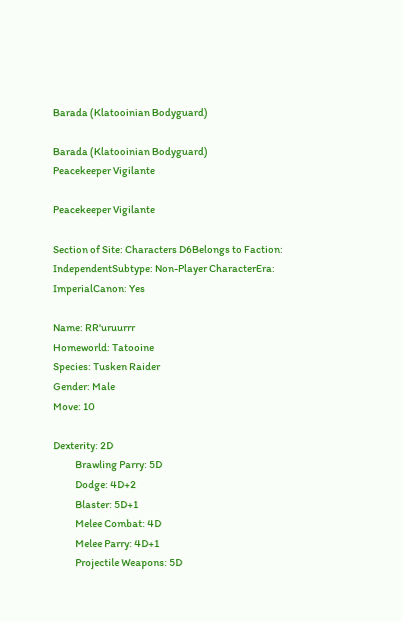Barada (Klatooinian Bodyguard)

Barada (Klatooinian Bodyguard)
Peacekeeper Vigilante

Peacekeeper Vigilante

Section of Site: Characters D6Belongs to Faction: IndependentSubtype: Non-Player CharacterEra: ImperialCanon: Yes

Name: RR'uruurrr
Homeworld: Tatooine
Species: Tusken Raider
Gender: Male
Move: 10

Dexterity: 2D
           Brawling Parry: 5D
           Dodge: 4D+2
           Blaster: 5D+1
           Melee Combat: 4D
           Melee Parry: 4D+1
           Projectile Weapons: 5D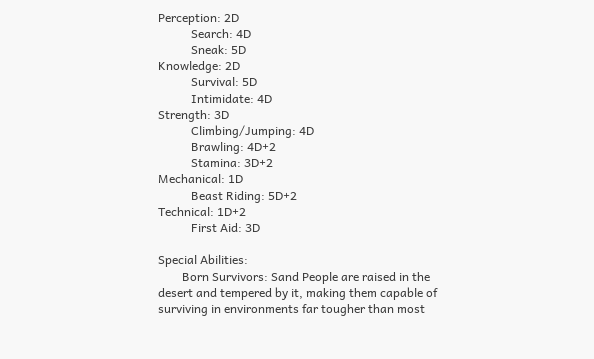Perception: 2D
           Search: 4D
           Sneak: 5D
Knowledge: 2D
           Survival: 5D
           Intimidate: 4D
Strength: 3D
           Climbing/Jumping: 4D
           Brawling: 4D+2
           Stamina: 3D+2
Mechanical: 1D
           Beast Riding: 5D+2
Technical: 1D+2
           First Aid: 3D

Special Abilities:
        Born Survivors: Sand People are raised in the desert and tempered by it, making them capable of surviving in environments far tougher than most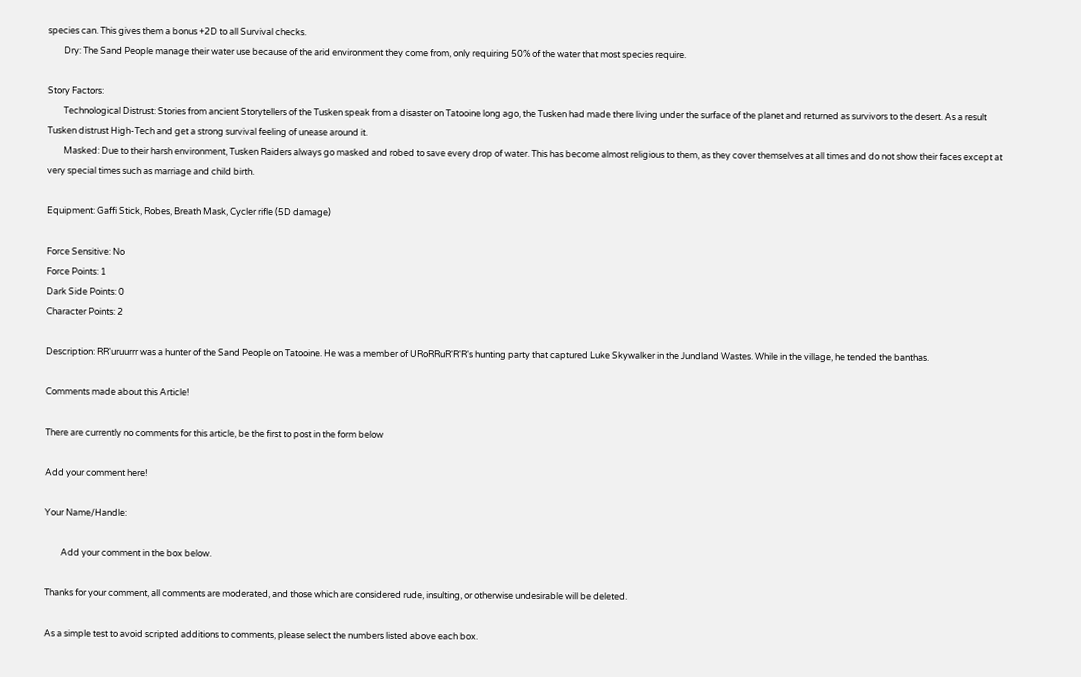species can. This gives them a bonus +2D to all Survival checks.
        Dry: The Sand People manage their water use because of the arid environment they come from, only requiring 50% of the water that most species require.

Story Factors:
        Technological Distrust: Stories from ancient Storytellers of the Tusken speak from a disaster on Tatooine long ago, the Tusken had made there living under the surface of the planet and returned as survivors to the desert. As a result Tusken distrust High-Tech and get a strong survival feeling of unease around it.
        Masked: Due to their harsh environment, Tusken Raiders always go masked and robed to save every drop of water. This has become almost religious to them, as they cover themselves at all times and do not show their faces except at very special times such as marriage and child birth.

Equipment: Gaffi Stick, Robes, Breath Mask, Cycler rifle (5D damage)

Force Sensitive: No
Force Points: 1
Dark Side Points: 0
Character Points: 2

Description: RR'uruurrr was a hunter of the Sand People on Tatooine. He was a member of URoRRuR'R'R's hunting party that captured Luke Skywalker in the Jundland Wastes. While in the village, he tended the banthas.

Comments made about this Article!

There are currently no comments for this article, be the first to post in the form below

Add your comment here!

Your Name/Handle:

        Add your comment in the box below.

Thanks for your comment, all comments are moderated, and those which are considered rude, insulting, or otherwise undesirable will be deleted.

As a simple test to avoid scripted additions to comments, please select the numbers listed above each box.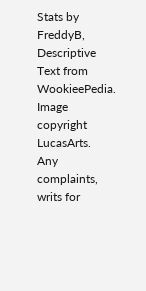Stats by FreddyB, Descriptive Text from WookieePedia.
Image copyright LucasArts.
Any complaints, writs for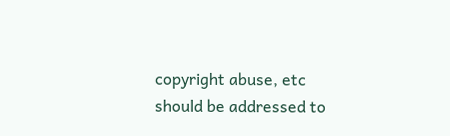copyright abuse, etc should be addressed to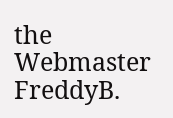the Webmaster FreddyB.